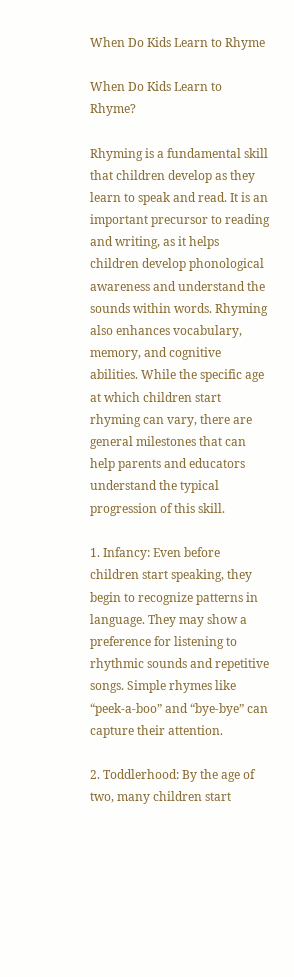When Do Kids Learn to Rhyme

When Do Kids Learn to Rhyme?

Rhyming is a fundamental skill that children develop as they learn to speak and read. It is an important precursor to reading and writing, as it helps children develop phonological awareness and understand the sounds within words. Rhyming also enhances vocabulary, memory, and cognitive abilities. While the specific age at which children start rhyming can vary, there are general milestones that can help parents and educators understand the typical progression of this skill.

1. Infancy: Even before children start speaking, they begin to recognize patterns in language. They may show a preference for listening to rhythmic sounds and repetitive songs. Simple rhymes like “peek-a-boo” and “bye-bye” can capture their attention.

2. Toddlerhood: By the age of two, many children start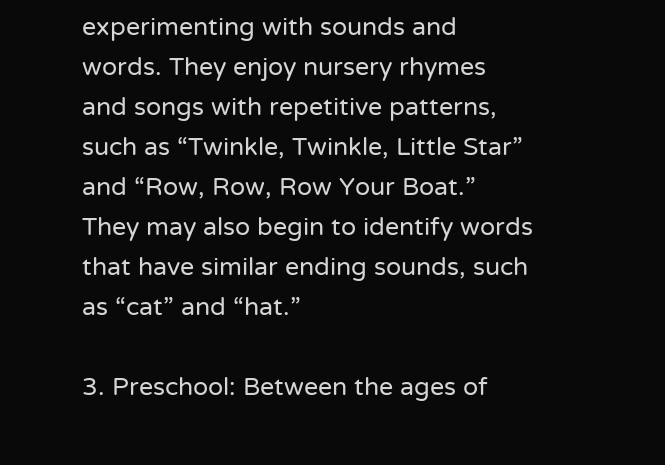experimenting with sounds and words. They enjoy nursery rhymes and songs with repetitive patterns, such as “Twinkle, Twinkle, Little Star” and “Row, Row, Row Your Boat.” They may also begin to identify words that have similar ending sounds, such as “cat” and “hat.”

3. Preschool: Between the ages of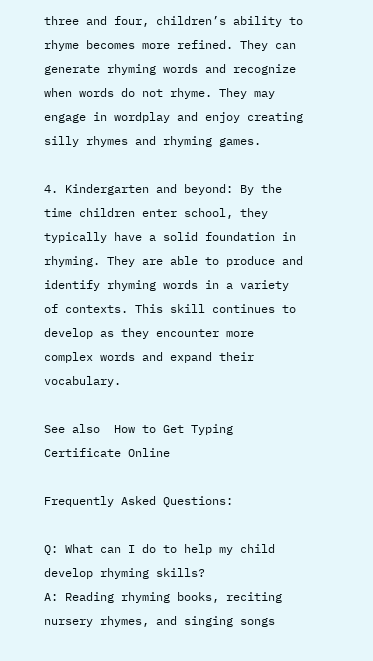three and four, children’s ability to rhyme becomes more refined. They can generate rhyming words and recognize when words do not rhyme. They may engage in wordplay and enjoy creating silly rhymes and rhyming games.

4. Kindergarten and beyond: By the time children enter school, they typically have a solid foundation in rhyming. They are able to produce and identify rhyming words in a variety of contexts. This skill continues to develop as they encounter more complex words and expand their vocabulary.

See also  How to Get Typing Certificate Online

Frequently Asked Questions:

Q: What can I do to help my child develop rhyming skills?
A: Reading rhyming books, reciting nursery rhymes, and singing songs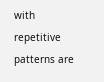with repetitive patterns are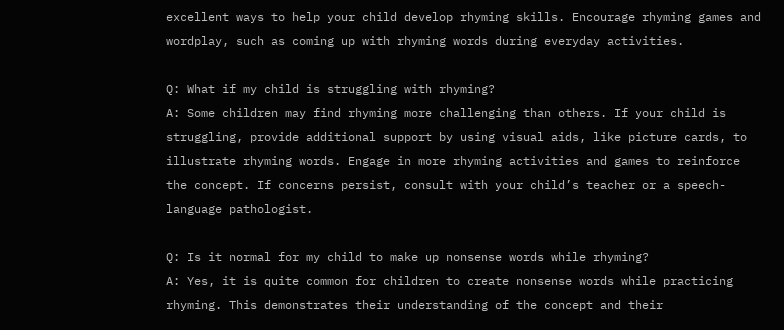excellent ways to help your child develop rhyming skills. Encourage rhyming games and wordplay, such as coming up with rhyming words during everyday activities.

Q: What if my child is struggling with rhyming?
A: Some children may find rhyming more challenging than others. If your child is struggling, provide additional support by using visual aids, like picture cards, to illustrate rhyming words. Engage in more rhyming activities and games to reinforce the concept. If concerns persist, consult with your child’s teacher or a speech-language pathologist.

Q: Is it normal for my child to make up nonsense words while rhyming?
A: Yes, it is quite common for children to create nonsense words while practicing rhyming. This demonstrates their understanding of the concept and their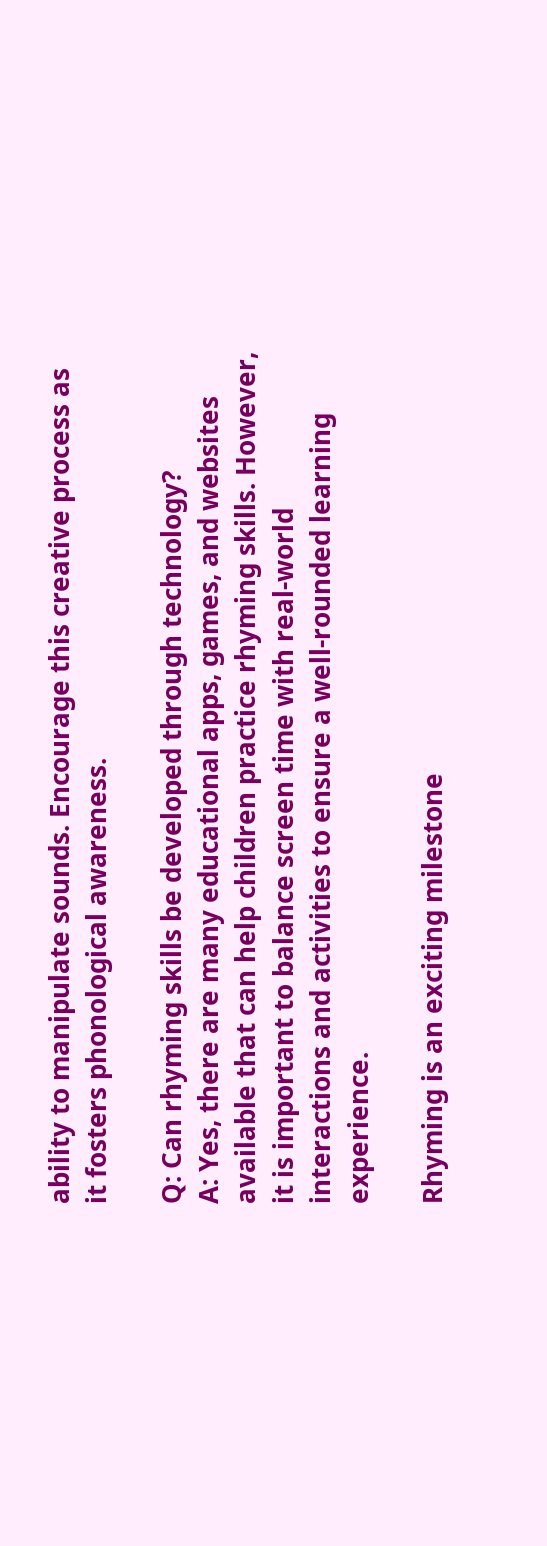ability to manipulate sounds. Encourage this creative process as it fosters phonological awareness.

Q: Can rhyming skills be developed through technology?
A: Yes, there are many educational apps, games, and websites available that can help children practice rhyming skills. However, it is important to balance screen time with real-world interactions and activities to ensure a well-rounded learning experience.

Rhyming is an exciting milestone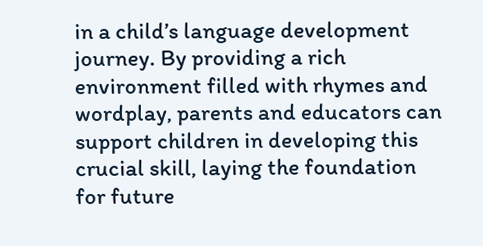in a child’s language development journey. By providing a rich environment filled with rhymes and wordplay, parents and educators can support children in developing this crucial skill, laying the foundation for future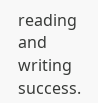reading and writing success.